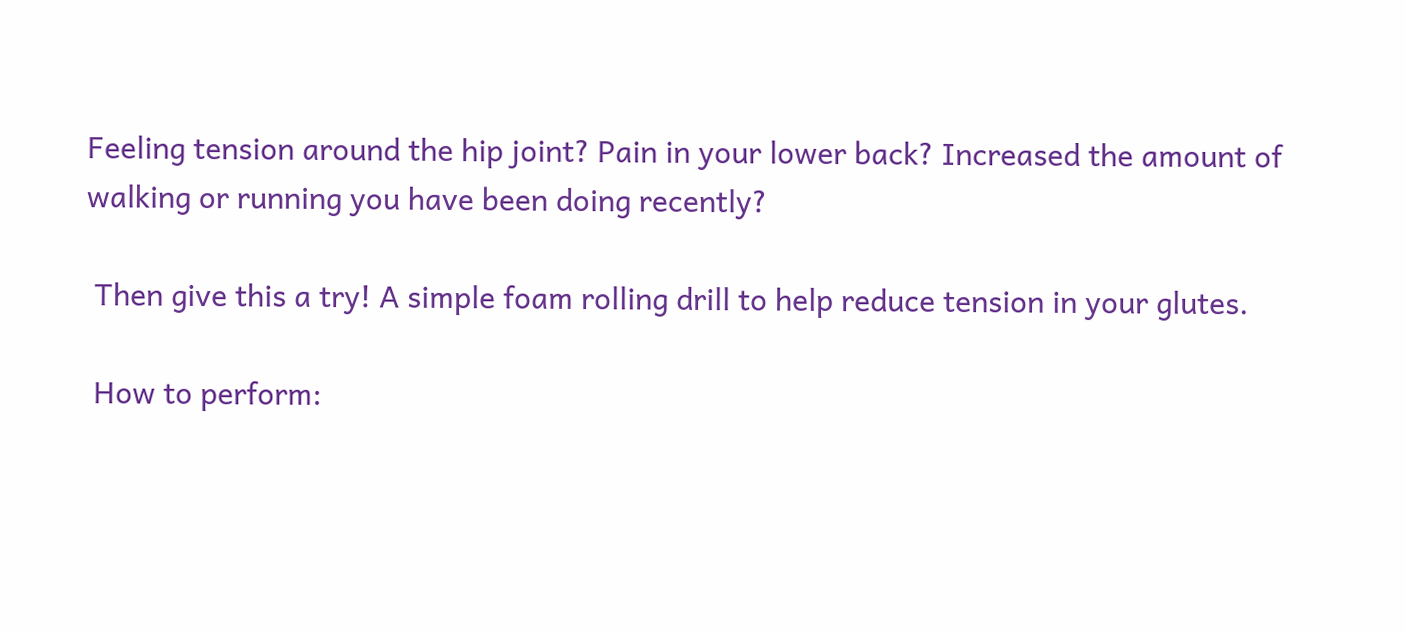Feeling tension around the hip joint? Pain in your lower back? Increased the amount of walking or running you have been doing recently?

 Then give this a try! A simple foam rolling drill to help reduce tension in your glutes.

 How to perform: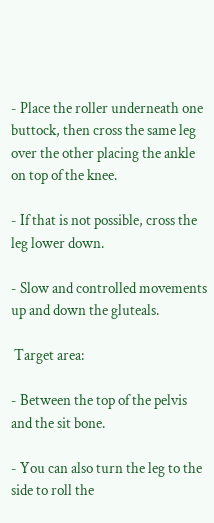- Place the roller underneath one buttock, then cross the same leg over the other placing the ankle on top of the knee.

- If that is not possible, cross the leg lower down.

- Slow and controlled movements up and down the gluteals.

 Target area:

- Between the top of the pelvis and the sit bone.

- You can also turn the leg to the side to roll the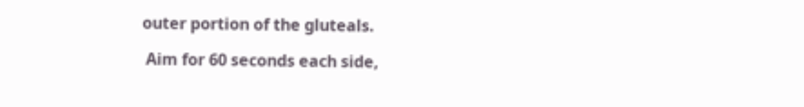outer portion of the gluteals.

 Aim for 60 seconds each side,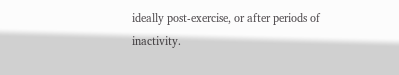ideally post-exercise, or after periods of inactivity.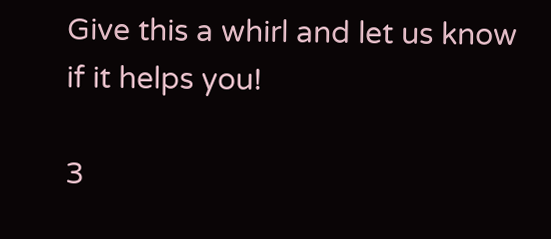Give this a whirl and let us know if it helps you!

3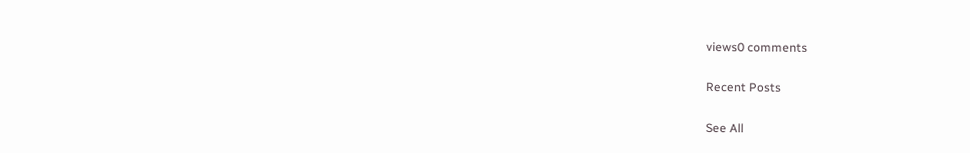views0 comments

Recent Posts

See All